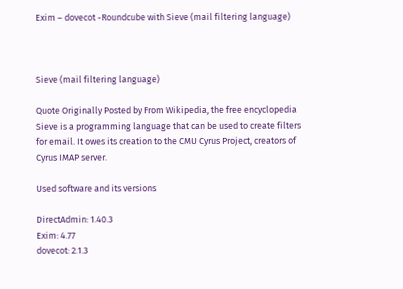Exim – dovecot -Roundcube with Sieve (mail filtering language)



Sieve (mail filtering language)

Quote Originally Posted by From Wikipedia, the free encyclopedia
Sieve is a programming language that can be used to create filters for email. It owes its creation to the CMU Cyrus Project, creators of Cyrus IMAP server.

Used software and its versions

DirectAdmin: 1.40.3
Exim: 4.77
dovecot: 2.1.3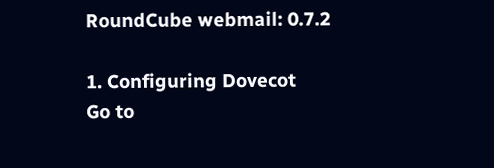RoundCube webmail: 0.7.2

1. Configuring Dovecot
Go to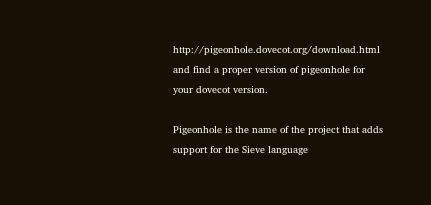http://pigeonhole.dovecot.org/download.html and find a proper version of pigeonhole for your dovecot version.

Pigeonhole is the name of the project that adds support for the Sieve language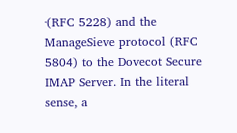·(RFC 5228) and the ManageSieve protocol (RFC 5804) to the Dovecot Secure IMAP Server. In the literal sense, a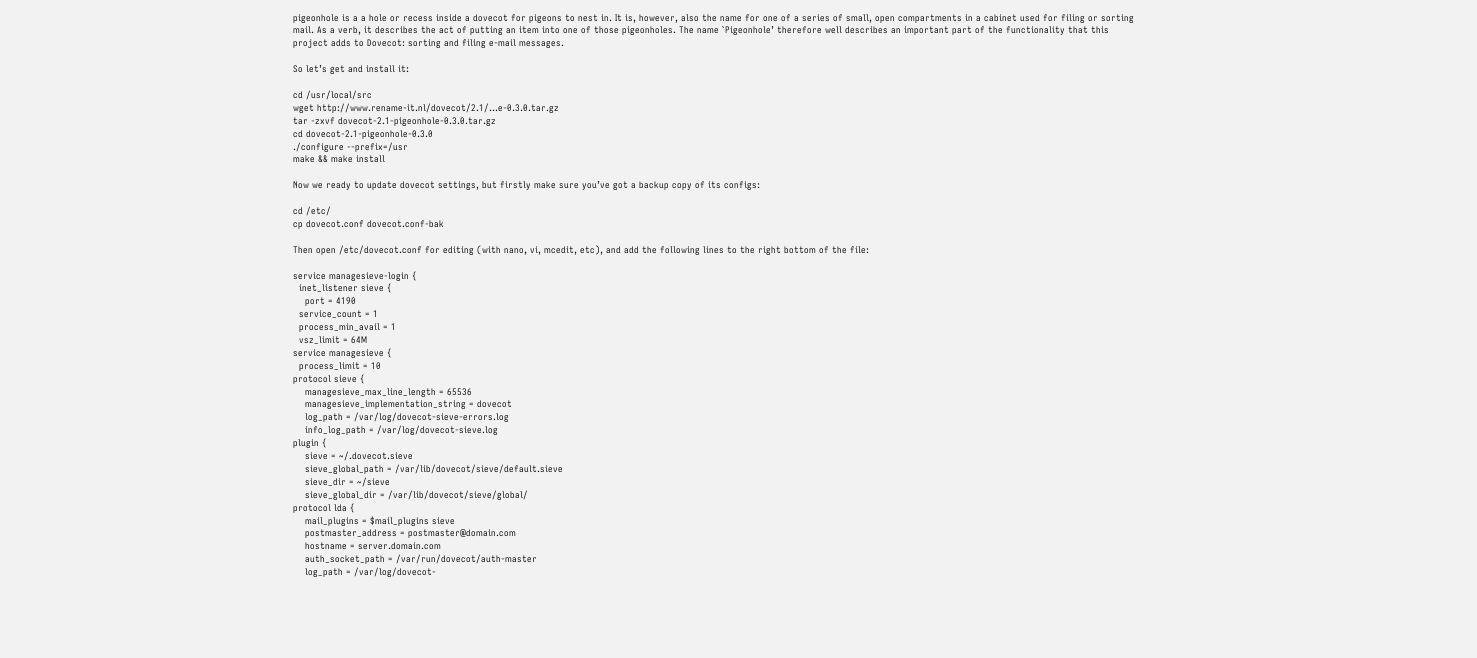pigeonhole is a a hole or recess inside a dovecot for pigeons to nest in. It is, however, also the name for one of a series of small, open compartments in a cabinet used for filing or sorting mail. As a verb, it describes the act of putting an item into one of those pigeonholes. The name `Pigeonhole’ therefore well describes an important part of the functionality that this project adds to Dovecot: sorting and filing e-mail messages.

So let’s get and install it:

cd /usr/local/src
wget http://www.rename-it.nl/dovecot/2.1/...e-0.3.0.tar.gz
tar -zxvf dovecot-2.1-pigeonhole-0.3.0.tar.gz
cd dovecot-2.1-pigeonhole-0.3.0
./configure --prefix=/usr
make && make install

Now we ready to update dovecot settings, but firstly make sure you’ve got a backup copy of its configs:

cd /etc/
cp dovecot.conf dovecot.conf-bak

Then open /etc/dovecot.conf for editing (with nano, vi, mcedit, etc), and add the following lines to the right bottom of the file:

service managesieve-login {
  inet_listener sieve {
    port = 4190
  service_count = 1
  process_min_avail = 1
  vsz_limit = 64M
service managesieve {
  process_limit = 10
protocol sieve {
    managesieve_max_line_length = 65536
    managesieve_implementation_string = dovecot
    log_path = /var/log/dovecot-sieve-errors.log
    info_log_path = /var/log/dovecot-sieve.log
plugin {
    sieve = ~/.dovecot.sieve
    sieve_global_path = /var/lib/dovecot/sieve/default.sieve
    sieve_dir = ~/sieve
    sieve_global_dir = /var/lib/dovecot/sieve/global/
protocol lda {
    mail_plugins = $mail_plugins sieve
    postmaster_address = postmaster@domain.com
    hostname = server.domain.com
    auth_socket_path = /var/run/dovecot/auth-master
    log_path = /var/log/dovecot-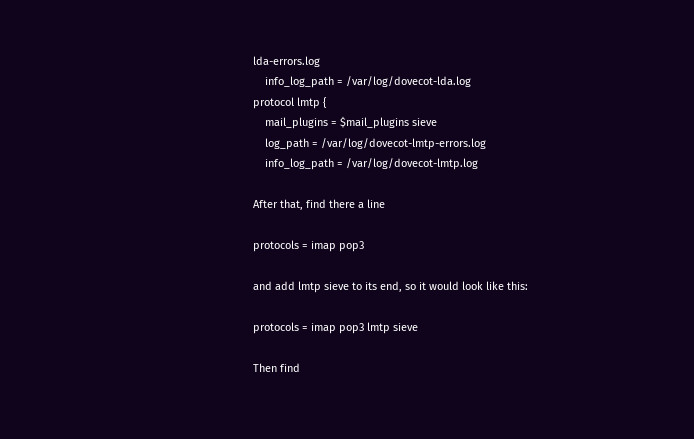lda-errors.log
    info_log_path = /var/log/dovecot-lda.log
protocol lmtp {
    mail_plugins = $mail_plugins sieve
    log_path = /var/log/dovecot-lmtp-errors.log
    info_log_path = /var/log/dovecot-lmtp.log

After that, find there a line

protocols = imap pop3

and add lmtp sieve to its end, so it would look like this:

protocols = imap pop3 lmtp sieve

Then find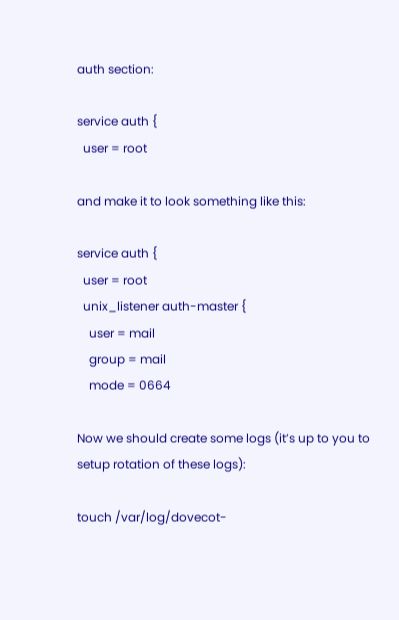auth section:

service auth {
  user = root

and make it to look something like this:

service auth {
  user = root
  unix_listener auth-master {
    user = mail
    group = mail
    mode = 0664

Now we should create some logs (it’s up to you to setup rotation of these logs):

touch /var/log/dovecot-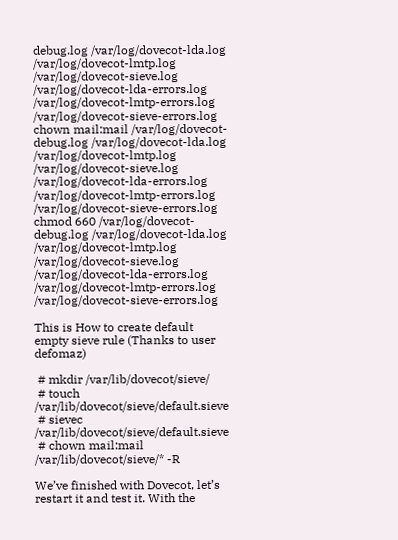debug.log /var/log/dovecot-lda.log /var/log/dovecot-lmtp.log /var/log/dovecot-sieve.log /var/log/dovecot-lda-errors.log /var/log/dovecot-lmtp-errors.log /var/log/dovecot-sieve-errors.log
chown mail:mail /var/log/dovecot-debug.log /var/log/dovecot-lda.log /var/log/dovecot-lmtp.log /var/log/dovecot-sieve.log /var/log/dovecot-lda-errors.log /var/log/dovecot-lmtp-errors.log /var/log/dovecot-sieve-errors.log
chmod 660 /var/log/dovecot-debug.log /var/log/dovecot-lda.log /var/log/dovecot-lmtp.log /var/log/dovecot-sieve.log /var/log/dovecot-lda-errors.log /var/log/dovecot-lmtp-errors.log /var/log/dovecot-sieve-errors.log

This is How to create default empty sieve rule (Thanks to user defomaz)

 # mkdir /var/lib/dovecot/sieve/
 # touch /var/lib/dovecot/sieve/default.sieve
 # sievec /var/lib/dovecot/sieve/default.sieve
 # chown mail:mail /var/lib/dovecot/sieve/* -R

We’ve finished with Dovecot, let’s restart it and test it. With the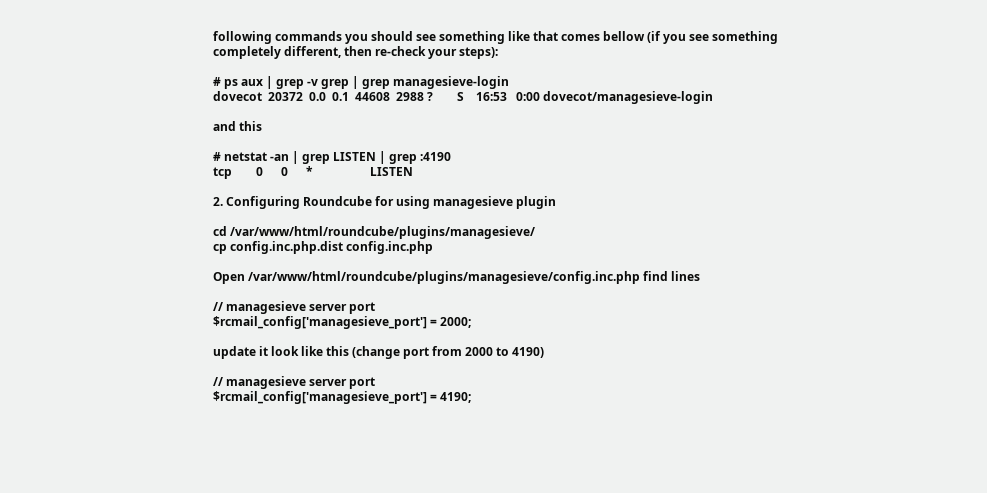following commands you should see something like that comes bellow (if you see something completely different, then re-check your steps):

# ps aux | grep -v grep | grep managesieve-login
dovecot  20372  0.0  0.1  44608  2988 ?        S    16:53   0:00 dovecot/managesieve-login

and this

# netstat -an | grep LISTEN | grep :4190
tcp        0      0      *                   LISTEN

2. Configuring Roundcube for using managesieve plugin

cd /var/www/html/roundcube/plugins/managesieve/
cp config.inc.php.dist config.inc.php

Open /var/www/html/roundcube/plugins/managesieve/config.inc.php find lines

// managesieve server port
$rcmail_config['managesieve_port'] = 2000;

update it look like this (change port from 2000 to 4190)

// managesieve server port
$rcmail_config['managesieve_port'] = 4190;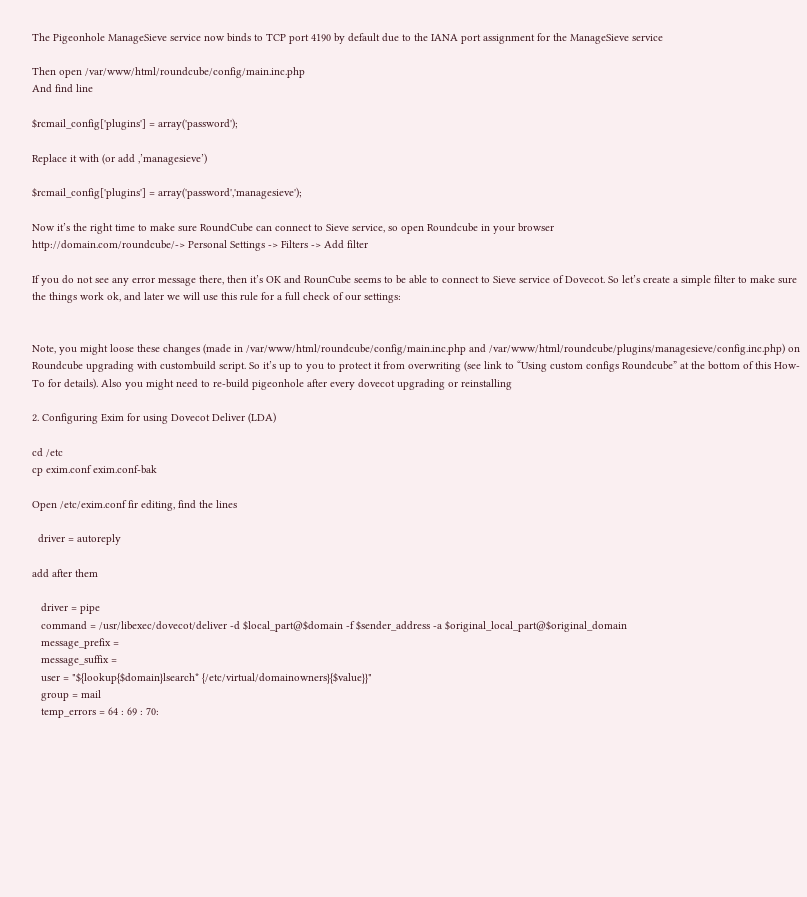The Pigeonhole ManageSieve service now binds to TCP port 4190 by default due to the IANA port assignment for the ManageSieve service

Then open /var/www/html/roundcube/config/main.inc.php
And find line

$rcmail_config['plugins'] = array('password');

Replace it with (or add ,’managesieve’)

$rcmail_config['plugins'] = array('password','managesieve');

Now it’s the right time to make sure RoundCube can connect to Sieve service, so open Roundcube in your browser
http://domain.com/roundcube/-> Personal Settings -> Filters -> Add filter

If you do not see any error message there, then it’s OK and RounCube seems to be able to connect to Sieve service of Dovecot. So let’s create a simple filter to make sure the things work ok, and later we will use this rule for a full check of our settings:


Note, you might loose these changes (made in /var/www/html/roundcube/config/main.inc.php and /var/www/html/roundcube/plugins/managesieve/config.inc.php) on Roundcube upgrading with custombuild script. So it’s up to you to protect it from overwriting (see link to “Using custom configs Roundcube” at the bottom of this How-To for details). Also you might need to re-build pigeonhole after every dovecot upgrading or reinstalling

2. Configuring Exim for using Dovecot Deliver (LDA)

cd /etc
cp exim.conf exim.conf-bak

Open /etc/exim.conf fir editing, find the lines

  driver = autoreply

add after them

   driver = pipe
   command = /usr/libexec/dovecot/deliver -d $local_part@$domain -f $sender_address -a $original_local_part@$original_domain
   message_prefix =
   message_suffix =
   user = "${lookup{$domain}lsearch* {/etc/virtual/domainowners}{$value}}"
   group = mail
   temp_errors = 64 : 69 : 70: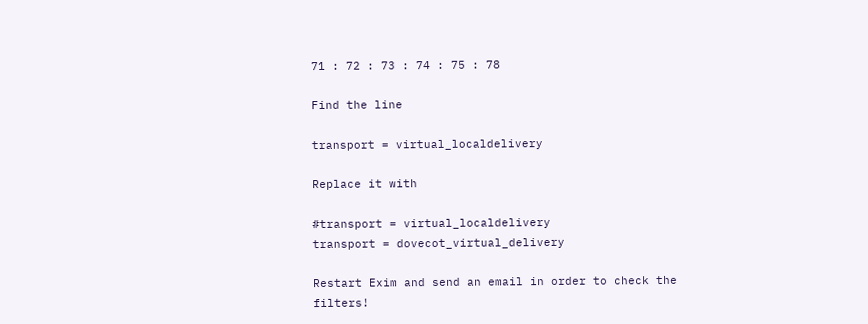71 : 72 : 73 : 74 : 75 : 78

Find the line

transport = virtual_localdelivery

Replace it with

#transport = virtual_localdelivery
transport = dovecot_virtual_delivery

Restart Exim and send an email in order to check the filters!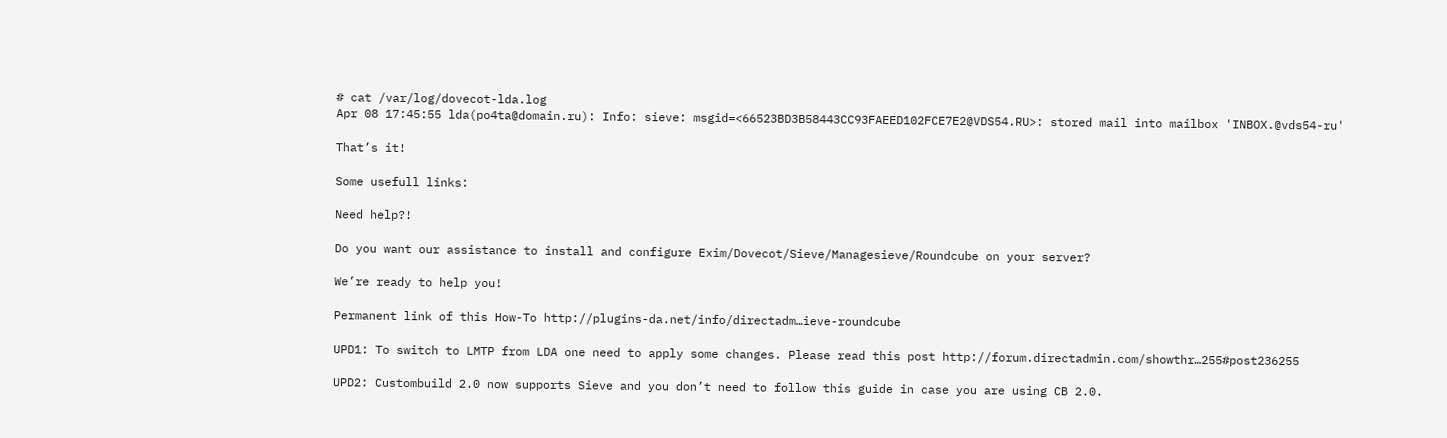# cat /var/log/dovecot-lda.log
Apr 08 17:45:55 lda(po4ta@domain.ru): Info: sieve: msgid=<66523BD3B58443CC93FAEED102FCE7E2@VDS54.RU>: stored mail into mailbox 'INBOX.@vds54-ru'

That’s it!

Some usefull links:

Need help?!

Do you want our assistance to install and configure Exim/Dovecot/Sieve/Managesieve/Roundcube on your server?

We’re ready to help you!

Permanent link of this How-To http://plugins-da.net/info/directadm…ieve-roundcube

UPD1: To switch to LMTP from LDA one need to apply some changes. Please read this post http://forum.directadmin.com/showthr…255#post236255

UPD2: Custombuild 2.0 now supports Sieve and you don’t need to follow this guide in case you are using CB 2.0.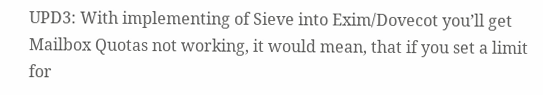UPD3: With implementing of Sieve into Exim/Dovecot you’ll get Mailbox Quotas not working, it would mean, that if you set a limit for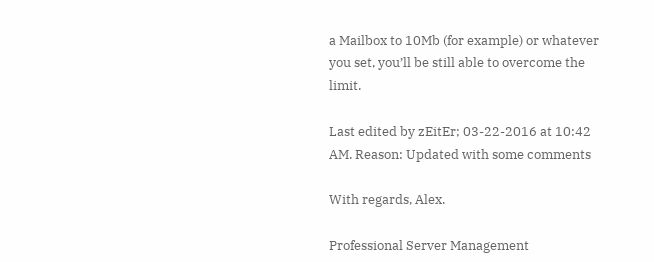a Mailbox to 10Mb (for example) or whatever you set, you’ll be still able to overcome the limit.

Last edited by zEitEr; 03-22-2016 at 10:42 AM. Reason: Updated with some comments

With regards, Alex.

Professional Server Management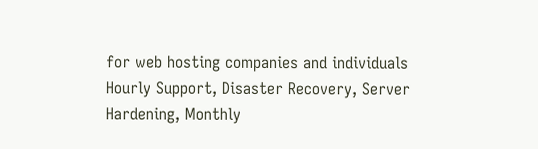for web hosting companies and individuals
Hourly Support, Disaster Recovery, Server Hardening, Monthly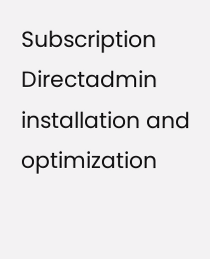Subscription
Directadmin installation and optimization